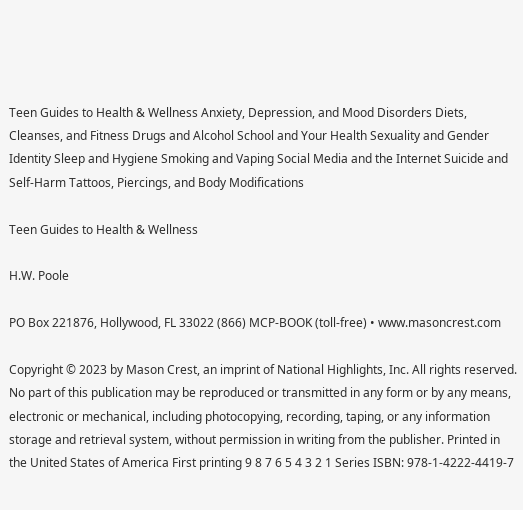Teen Guides to Health & Wellness Anxiety, Depression, and Mood Disorders Diets, Cleanses, and Fitness Drugs and Alcohol School and Your Health Sexuality and Gender Identity Sleep and Hygiene Smoking and Vaping Social Media and the Internet Suicide and Self-Harm Tattoos, Piercings, and Body Modifications

Teen Guides to Health & Wellness

H.W. Poole

PO Box 221876, Hollywood, FL 33022 (866) MCP-BOOK (toll-free) • www.masoncrest.com

Copyright © 2023 by Mason Crest, an imprint of National Highlights, Inc. All rights reserved. No part of this publication may be reproduced or transmitted in any form or by any means, electronic or mechanical, including photocopying, recording, taping, or any information storage and retrieval system, without permission in writing from the publisher. Printed in the United States of America First printing 9 8 7 6 5 4 3 2 1 Series ISBN: 978-1-4222-4419-7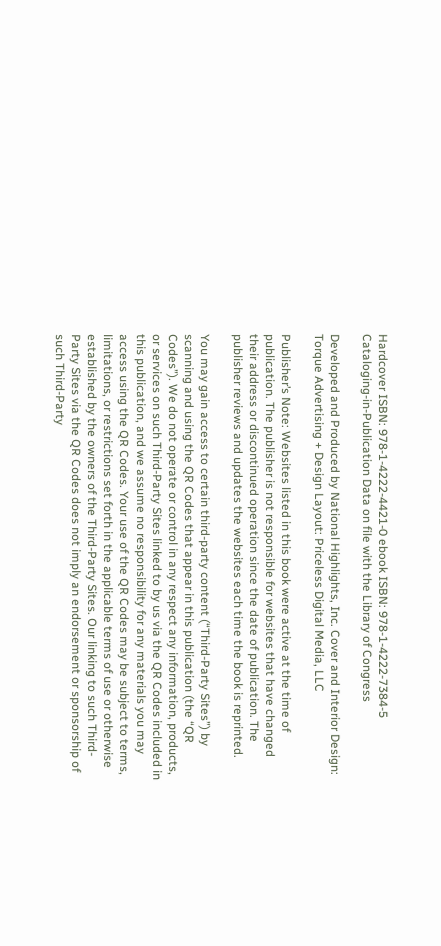Hardcover ISBN: 978-1-4222-4421-0 ebook ISBN: 978-1-4222-7384-5 Cataloging-in-Publication Data on file with the Library of Congress

Developed and Produced by National Highlights, Inc. Cover and Interior Design: Torque Advertising + Design Layout: Priceless Digital Media, LLC

Publisher’s Note: Websites listed in this book were active at the time of publication. The publisher is not responsible for websites that have changed their address or discontinued operation since the date of publication. The publisher reviews and updates the websites each time the book is reprinted.

You may gain access to certain third-party content (“Third-Party Sites”) by scanning and using the QR Codes that appear in this publication (the “QR Codes”). We do not operate or control in any respect any information, products, or services on such Third-Party Sites linked to by us via the QR Codes included in this publication, and we assume no responsibility for any materials you may access using the QR Codes. Your use of the QR Codes may be subject to terms, limitations, or restrictions set forth in the applicable terms of use or otherwise established by the owners of the Third-Party Sites. Our linking to such Third-Party Sites via the QR Codes does not imply an endorsement or sponsorship of such Third-Party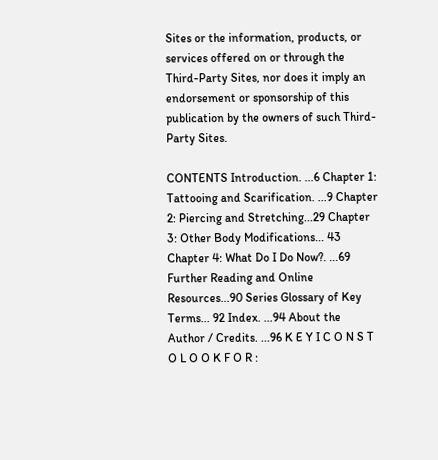Sites or the information, products, or services offered on or through the Third-Party Sites, nor does it imply an endorsement or sponsorship of this publication by the owners of such Third-Party Sites.

CONTENTS Introduction. ...6 Chapter 1: Tattooing and Scarification. ...9 Chapter 2: Piercing and Stretching...29 Chapter 3: Other Body Modifications... 43 Chapter 4: What Do I Do Now?. ...69 Further Reading and Online Resources...90 Series Glossary of Key Terms... 92 Index. ...94 About the Author / Credits. ...96 K E Y I C O N S T O L O O K F O R :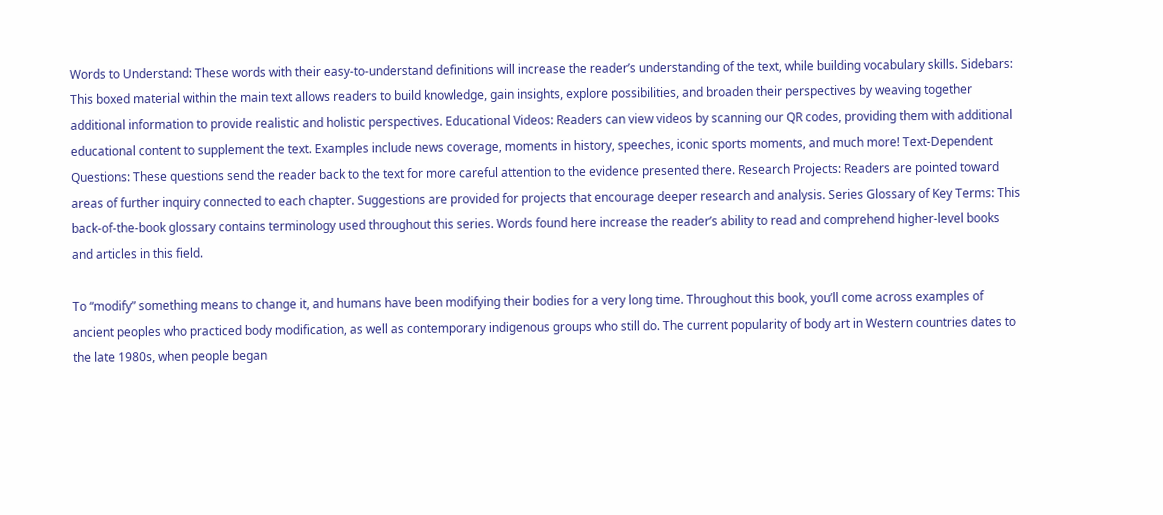Words to Understand: These words with their easy-to-understand definitions will increase the reader’s understanding of the text, while building vocabulary skills. Sidebars: This boxed material within the main text allows readers to build knowledge, gain insights, explore possibilities, and broaden their perspectives by weaving together additional information to provide realistic and holistic perspectives. Educational Videos: Readers can view videos by scanning our QR codes, providing them with additional educational content to supplement the text. Examples include news coverage, moments in history, speeches, iconic sports moments, and much more! Text-Dependent Questions: These questions send the reader back to the text for more careful attention to the evidence presented there. Research Projects: Readers are pointed toward areas of further inquiry connected to each chapter. Suggestions are provided for projects that encourage deeper research and analysis. Series Glossary of Key Terms: This back-of-the-book glossary contains terminology used throughout this series. Words found here increase the reader’s ability to read and comprehend higher-level books and articles in this field.

To “modify” something means to change it, and humans have been modifying their bodies for a very long time. Throughout this book, you’ll come across examples of ancient peoples who practiced body modification, as well as contemporary indigenous groups who still do. The current popularity of body art in Western countries dates to the late 1980s, when people began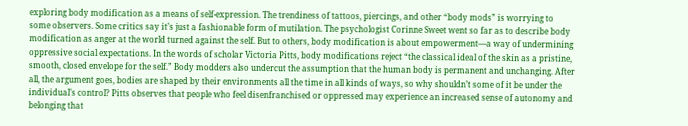exploring body modification as a means of self-expression. The trendiness of tattoos, piercings, and other “body mods” is worrying to some observers. Some critics say it’s just a fashionable form of mutilation. The psychologist Corinne Sweet went so far as to describe body modification as anger at the world turned against the self. But to others, body modification is about empowerment—a way of undermining oppressive social expectations. In the words of scholar Victoria Pitts, body modifications reject “the classical ideal of the skin as a pristine, smooth, closed envelope for the self.” Body modders also undercut the assumption that the human body is permanent and unchanging. After all, the argument goes, bodies are shaped by their environments all the time in all kinds of ways, so why shouldn’t some of it be under the individual’s control? Pitts observes that people who feel disenfranchised or oppressed may experience an increased sense of autonomy and belonging that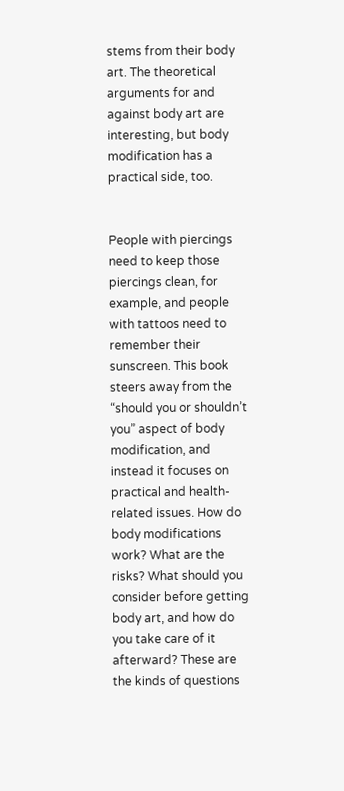stems from their body art. The theoretical arguments for and against body art are interesting, but body modification has a practical side, too.


People with piercings need to keep those piercings clean, for example, and people with tattoos need to remember their sunscreen. This book steers away from the “should you or shouldn’t you” aspect of body modification, and instead it focuses on practical and health-related issues. How do body modifications work? What are the risks? What should you consider before getting body art, and how do you take care of it afterward? These are the kinds of questions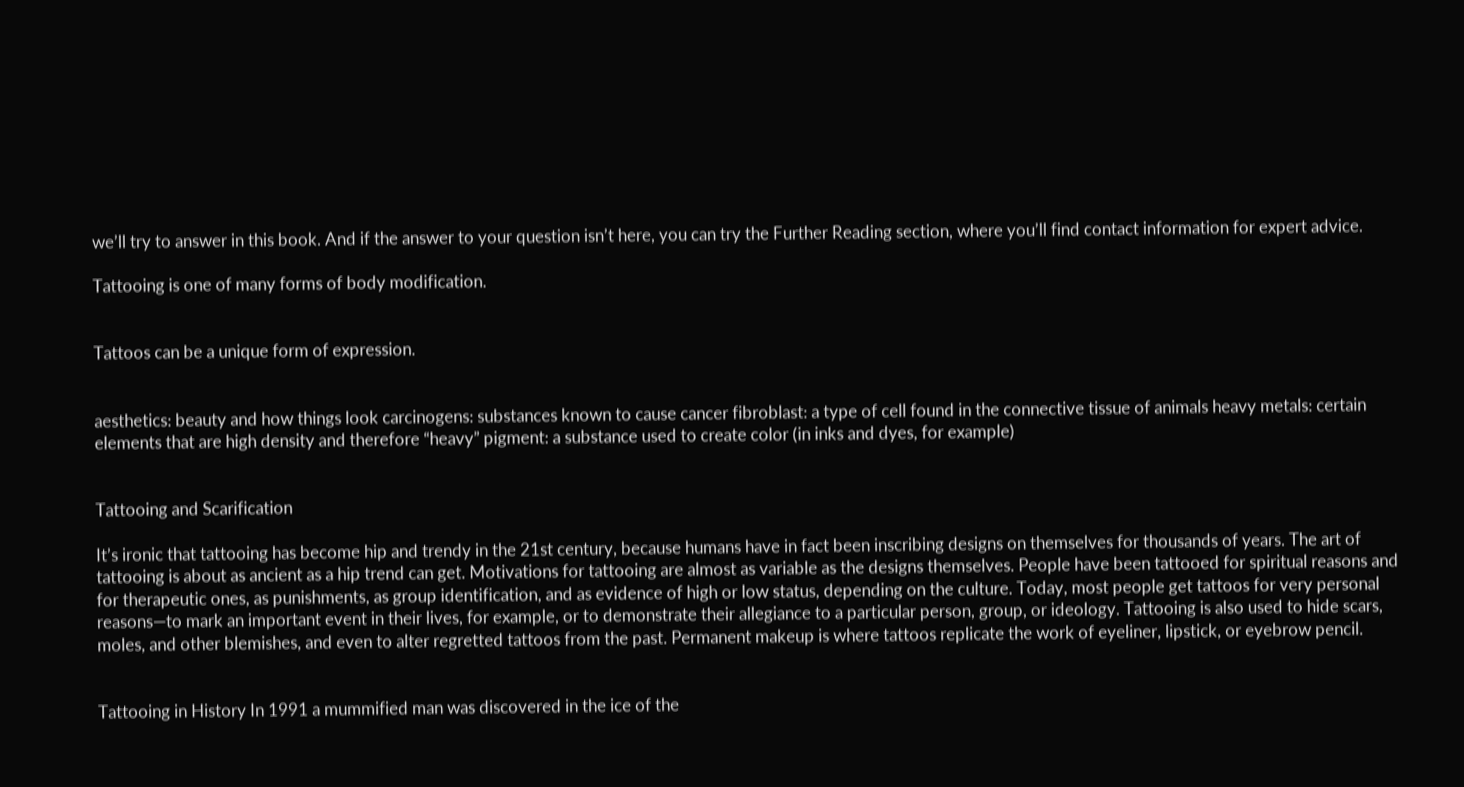we’ll try to answer in this book. And if the answer to your question isn’t here, you can try the Further Reading section, where you’ll find contact information for expert advice.

Tattooing is one of many forms of body modification.


Tattoos can be a unique form of expression.


aesthetics: beauty and how things look carcinogens: substances known to cause cancer fibroblast: a type of cell found in the connective tissue of animals heavy metals: certain elements that are high density and therefore “heavy” pigment: a substance used to create color (in inks and dyes, for example)


Tattooing and Scarification

It’s ironic that tattooing has become hip and trendy in the 21st century, because humans have in fact been inscribing designs on themselves for thousands of years. The art of tattooing is about as ancient as a hip trend can get. Motivations for tattooing are almost as variable as the designs themselves. People have been tattooed for spiritual reasons and for therapeutic ones, as punishments, as group identification, and as evidence of high or low status, depending on the culture. Today, most people get tattoos for very personal reasons—to mark an important event in their lives, for example, or to demonstrate their allegiance to a particular person, group, or ideology. Tattooing is also used to hide scars, moles, and other blemishes, and even to alter regretted tattoos from the past. Permanent makeup is where tattoos replicate the work of eyeliner, lipstick, or eyebrow pencil.


Tattooing in History In 1991 a mummified man was discovered in the ice of the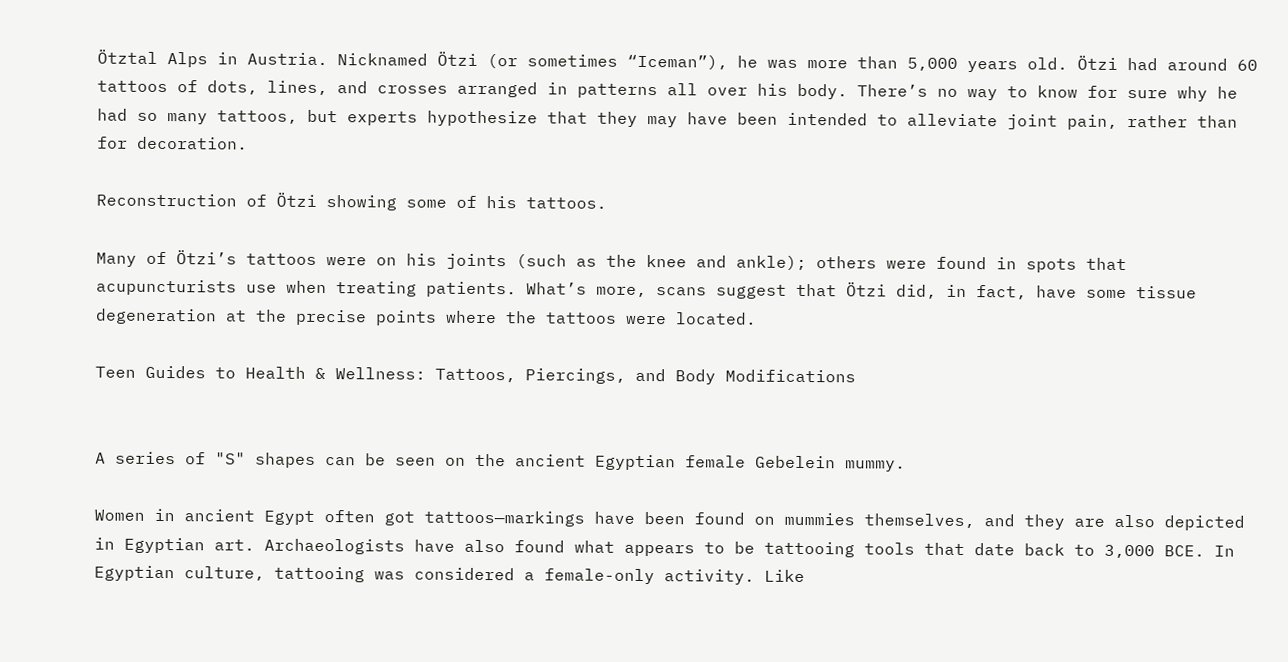Ötztal Alps in Austria. Nicknamed Ötzi (or sometimes “Iceman”), he was more than 5,000 years old. Ötzi had around 60 tattoos of dots, lines, and crosses arranged in patterns all over his body. There’s no way to know for sure why he had so many tattoos, but experts hypothesize that they may have been intended to alleviate joint pain, rather than for decoration.

Reconstruction of Ötzi showing some of his tattoos.

Many of Ötzi’s tattoos were on his joints (such as the knee and ankle); others were found in spots that acupuncturists use when treating patients. What’s more, scans suggest that Ötzi did, in fact, have some tissue degeneration at the precise points where the tattoos were located.

Teen Guides to Health & Wellness: Tattoos, Piercings, and Body Modifications


A series of "S" shapes can be seen on the ancient Egyptian female Gebelein mummy.

Women in ancient Egypt often got tattoos—markings have been found on mummies themselves, and they are also depicted in Egyptian art. Archaeologists have also found what appears to be tattooing tools that date back to 3,000 BCE. In Egyptian culture, tattooing was considered a female-only activity. Like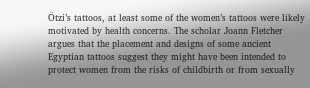Ötzi’s tattoos, at least some of the women’s tattoos were likely motivated by health concerns. The scholar Joann Fletcher argues that the placement and designs of some ancient Egyptian tattoos suggest they might have been intended to protect women from the risks of childbirth or from sexually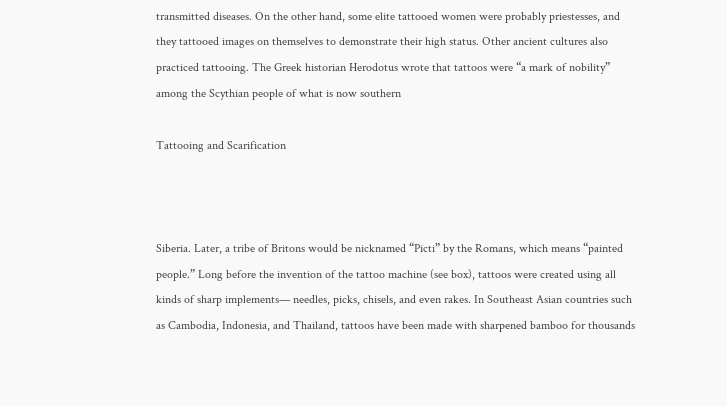transmitted diseases. On the other hand, some elite tattooed women were probably priestesses, and they tattooed images on themselves to demonstrate their high status. Other ancient cultures also practiced tattooing. The Greek historian Herodotus wrote that tattoos were “a mark of nobility” among the Scythian people of what is now southern

Tattooing and Scarification



Siberia. Later, a tribe of Britons would be nicknamed “Picti” by the Romans, which means “painted people.” Long before the invention of the tattoo machine (see box), tattoos were created using all kinds of sharp implements— needles, picks, chisels, and even rakes. In Southeast Asian countries such as Cambodia, Indonesia, and Thailand, tattoos have been made with sharpened bamboo for thousands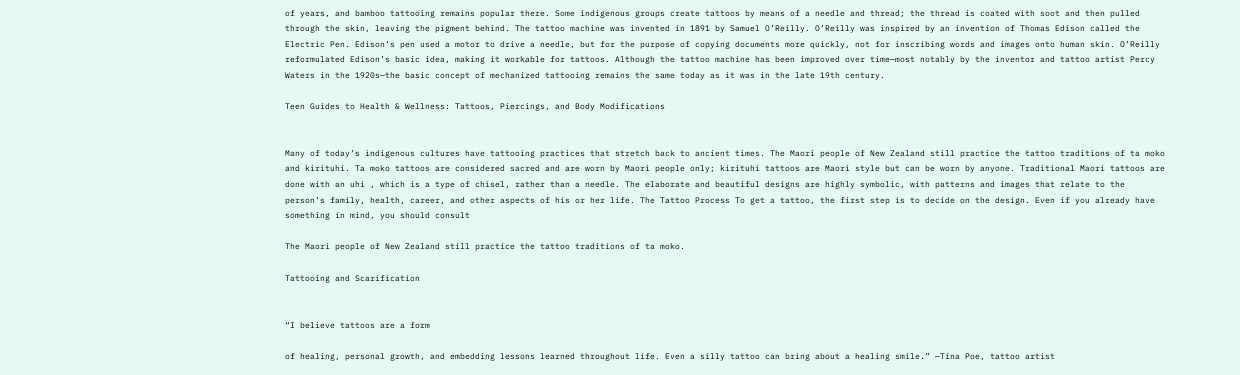of years, and bamboo tattooing remains popular there. Some indigenous groups create tattoos by means of a needle and thread; the thread is coated with soot and then pulled through the skin, leaving the pigment behind. The tattoo machine was invented in 1891 by Samuel O’Reilly. O’Reilly was inspired by an invention of Thomas Edison called the Electric Pen. Edison’s pen used a motor to drive a needle, but for the purpose of copying documents more quickly, not for inscribing words and images onto human skin. O’Reilly reformulated Edison’s basic idea, making it workable for tattoos. Although the tattoo machine has been improved over time—most notably by the inventor and tattoo artist Percy Waters in the 1920s—the basic concept of mechanized tattooing remains the same today as it was in the late 19th century.

Teen Guides to Health & Wellness: Tattoos, Piercings, and Body Modifications


Many of today’s indigenous cultures have tattooing practices that stretch back to ancient times. The Maori people of New Zealand still practice the tattoo traditions of ta moko and kirituhi. Ta moko tattoos are considered sacred and are worn by Maori people only; kirituhi tattoos are Maori style but can be worn by anyone. Traditional Maori tattoos are done with an uhi , which is a type of chisel, rather than a needle. The elaborate and beautiful designs are highly symbolic, with patterns and images that relate to the person’s family, health, career, and other aspects of his or her life. The Tattoo Process To get a tattoo, the first step is to decide on the design. Even if you already have something in mind, you should consult

The Maori people of New Zealand still practice the tattoo traditions of ta moko.

Tattooing and Scarification


“I believe tattoos are a form

of healing, personal growth, and embedding lessons learned throughout life. Even a silly tattoo can bring about a healing smile.” —Tina Poe, tattoo artist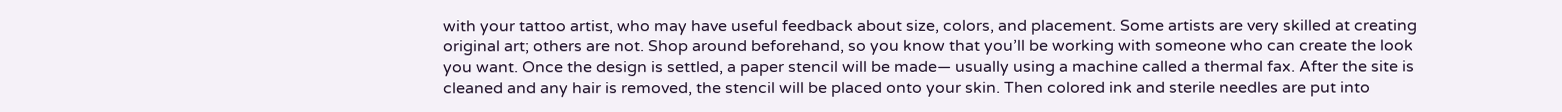with your tattoo artist, who may have useful feedback about size, colors, and placement. Some artists are very skilled at creating original art; others are not. Shop around beforehand, so you know that you’ll be working with someone who can create the look you want. Once the design is settled, a paper stencil will be made— usually using a machine called a thermal fax. After the site is cleaned and any hair is removed, the stencil will be placed onto your skin. Then colored ink and sterile needles are put into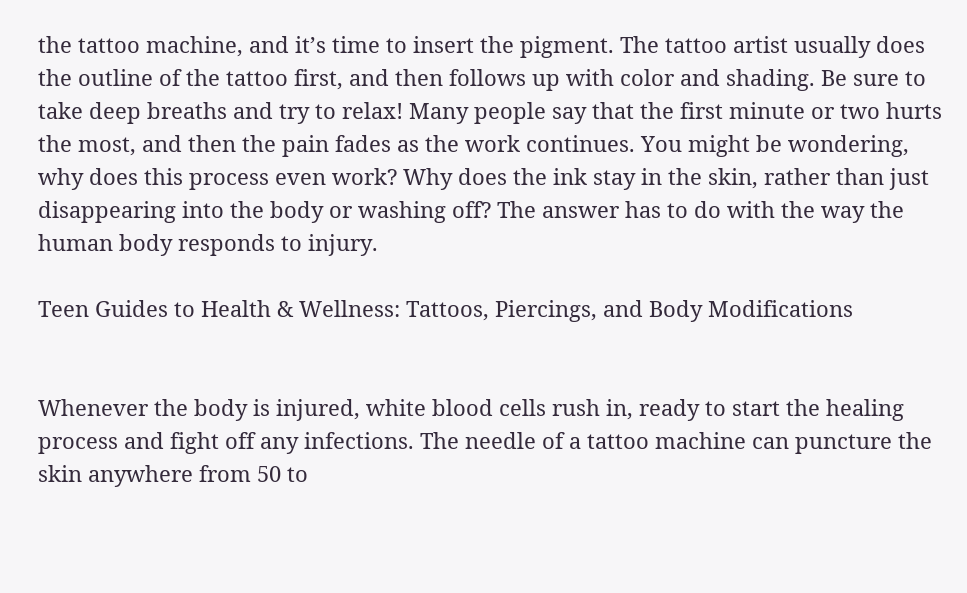the tattoo machine, and it’s time to insert the pigment. The tattoo artist usually does the outline of the tattoo first, and then follows up with color and shading. Be sure to take deep breaths and try to relax! Many people say that the first minute or two hurts the most, and then the pain fades as the work continues. You might be wondering, why does this process even work? Why does the ink stay in the skin, rather than just disappearing into the body or washing off? The answer has to do with the way the human body responds to injury.

Teen Guides to Health & Wellness: Tattoos, Piercings, and Body Modifications


Whenever the body is injured, white blood cells rush in, ready to start the healing process and fight off any infections. The needle of a tattoo machine can puncture the skin anywhere from 50 to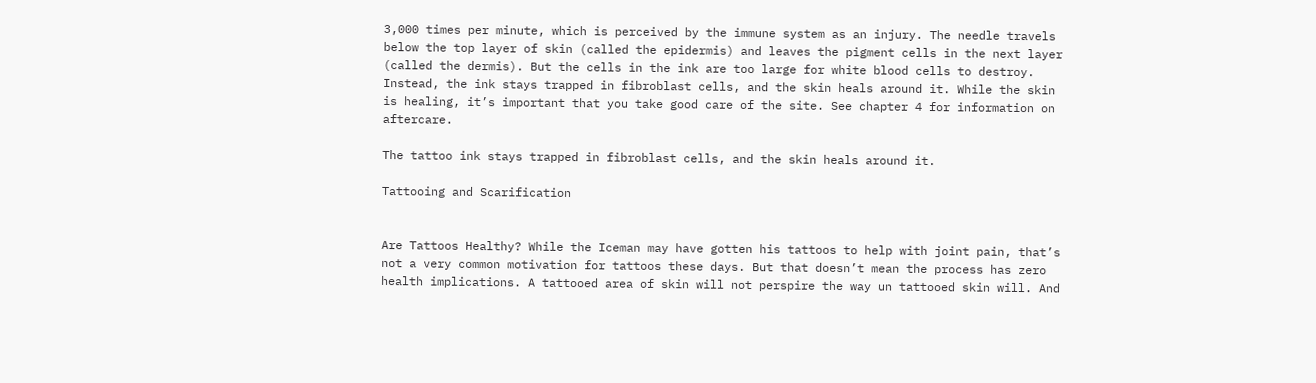3,000 times per minute, which is perceived by the immune system as an injury. The needle travels below the top layer of skin (called the epidermis) and leaves the pigment cells in the next layer (called the dermis). But the cells in the ink are too large for white blood cells to destroy. Instead, the ink stays trapped in fibroblast cells, and the skin heals around it. While the skin is healing, it’s important that you take good care of the site. See chapter 4 for information on aftercare.

The tattoo ink stays trapped in fibroblast cells, and the skin heals around it.

Tattooing and Scarification


Are Tattoos Healthy? While the Iceman may have gotten his tattoos to help with joint pain, that’s not a very common motivation for tattoos these days. But that doesn’t mean the process has zero health implications. A tattooed area of skin will not perspire the way un tattooed skin will. And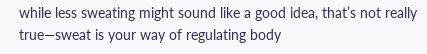while less sweating might sound like a good idea, that’s not really true—sweat is your way of regulating body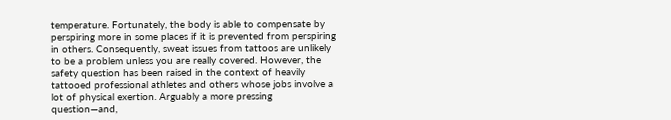temperature. Fortunately, the body is able to compensate by perspiring more in some places if it is prevented from perspiring in others. Consequently, sweat issues from tattoos are unlikely to be a problem unless you are really covered. However, the safety question has been raised in the context of heavily tattooed professional athletes and others whose jobs involve a lot of physical exertion. Arguably a more pressing question—and,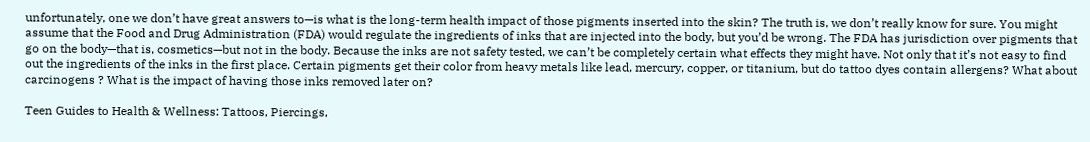unfortunately, one we don’t have great answers to—is what is the long-term health impact of those pigments inserted into the skin? The truth is, we don’t really know for sure. You might assume that the Food and Drug Administration (FDA) would regulate the ingredients of inks that are injected into the body, but you’d be wrong. The FDA has jurisdiction over pigments that go on the body—that is, cosmetics—but not in the body. Because the inks are not safety tested, we can’t be completely certain what effects they might have. Not only that it’s not easy to find out the ingredients of the inks in the first place. Certain pigments get their color from heavy metals like lead, mercury, copper, or titanium, but do tattoo dyes contain allergens? What about carcinogens ? What is the impact of having those inks removed later on?

Teen Guides to Health & Wellness: Tattoos, Piercings,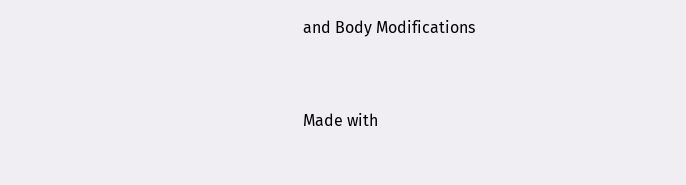and Body Modifications


Made with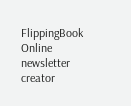FlippingBook Online newsletter creator